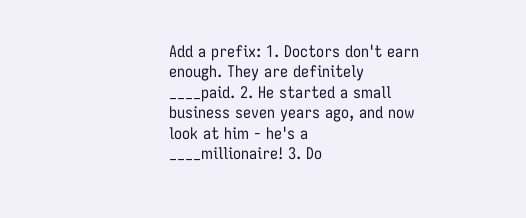Add a prefix: 1. Doctors don't earn enough. They are definitely ____paid. 2. He started a small business seven years ago, and now look at him - he's a ____millionaire! 3. Do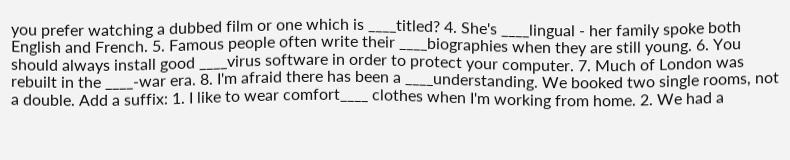you prefer watching a dubbed film or one which is ____titled? 4. She's ____lingual - her family spoke both English and French. 5. Famous people often write their ____biographies when they are still young. 6. You should always install good ____virus software in order to protect your computer. 7. Much of London was rebuilt in the ____-war era. 8. I'm afraid there has been a ____understanding. We booked two single rooms, not a double. Add a suffix: 1. I like to wear comfort____ clothes when I'm working from home. 2. We had a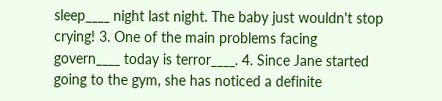sleep____ night last night. The baby just wouldn't stop crying! 3. One of the main problems facing govern____ today is terror____. 4. Since Jane started going to the gym, she has noticed a definite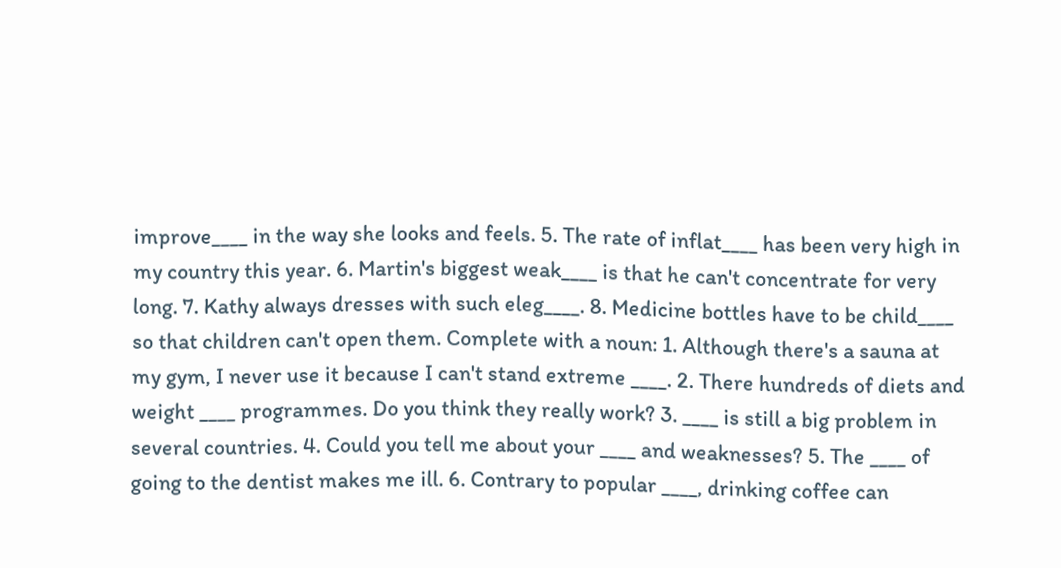improve____ in the way she looks and feels. 5. The rate of inflat____ has been very high in my country this year. 6. Martin's biggest weak____ is that he can't concentrate for very long. 7. Kathy always dresses with such eleg____. 8. Medicine bottles have to be child____ so that children can't open them. Complete with a noun: 1. Although there's a sauna at my gym, I never use it because I can't stand extreme ____. 2. There hundreds of diets and weight ____ programmes. Do you think they really work? 3. ____ is still a big problem in several countries. 4. Could you tell me about your ____ and weaknesses? 5. The ____ of going to the dentist makes me ill. 6. Contrary to popular ____, drinking coffee can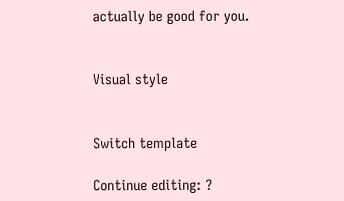actually be good for you.


Visual style


Switch template

Continue editing: ?